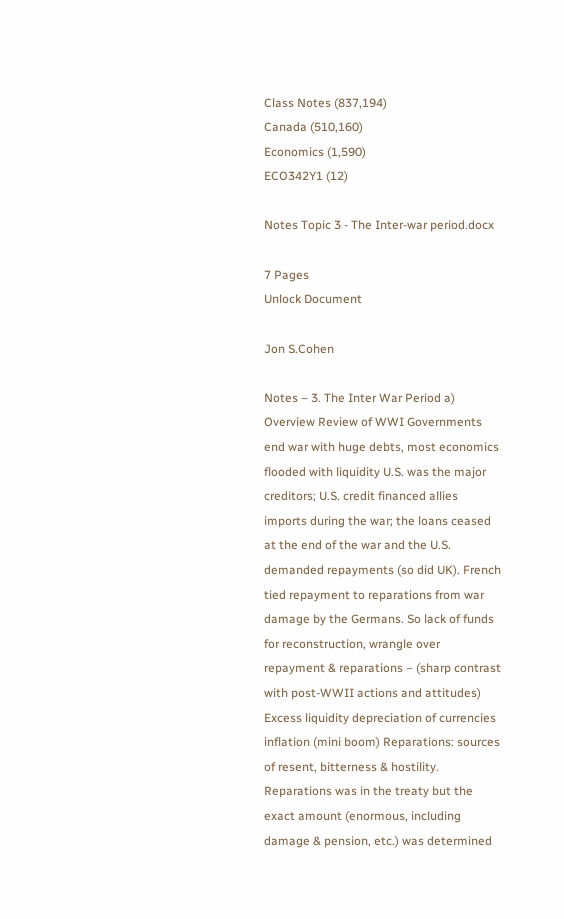Class Notes (837,194)
Canada (510,160)
Economics (1,590)
ECO342Y1 (12)

Notes Topic 3 - The Inter-war period.docx

7 Pages
Unlock Document

Jon S.Cohen

Notes – 3. The Inter War Period a) Overview Review of WWI Governments end war with huge debts, most economics flooded with liquidity U.S. was the major creditors; U.S. credit financed allies imports during the war; the loans ceased at the end of the war and the U.S. demanded repayments (so did UK). French tied repayment to reparations from war damage by the Germans. So lack of funds for reconstruction, wrangle over repayment & reparations – (sharp contrast with post-WWII actions and attitudes) Excess liquidity depreciation of currencies inflation (mini boom) Reparations: sources of resent, bitterness & hostility. Reparations was in the treaty but the exact amount (enormous, including damage & pension, etc.) was determined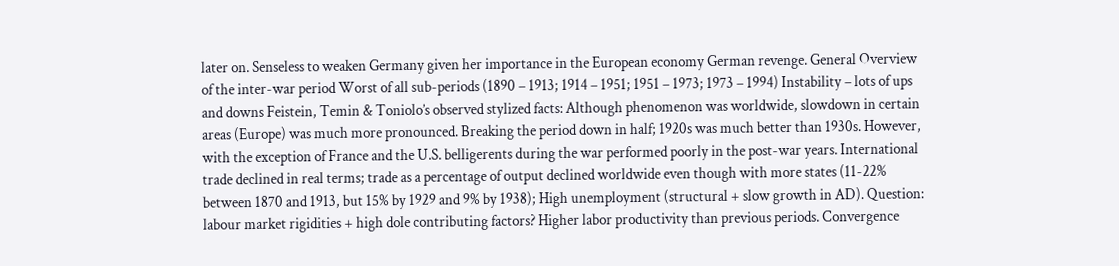later on. Senseless to weaken Germany given her importance in the European economy German revenge. General Overview of the inter-war period Worst of all sub-periods (1890 – 1913; 1914 – 1951; 1951 – 1973; 1973 – 1994) Instability – lots of ups and downs Feistein, Temin & Toniolo’s observed stylized facts: Although phenomenon was worldwide, slowdown in certain areas (Europe) was much more pronounced. Breaking the period down in half; 1920s was much better than 1930s. However, with the exception of France and the U.S. belligerents during the war performed poorly in the post-war years. International trade declined in real terms; trade as a percentage of output declined worldwide even though with more states (11-22% between 1870 and 1913, but 15% by 1929 and 9% by 1938); High unemployment (structural + slow growth in AD). Question: labour market rigidities + high dole contributing factors? Higher labor productivity than previous periods. Convergence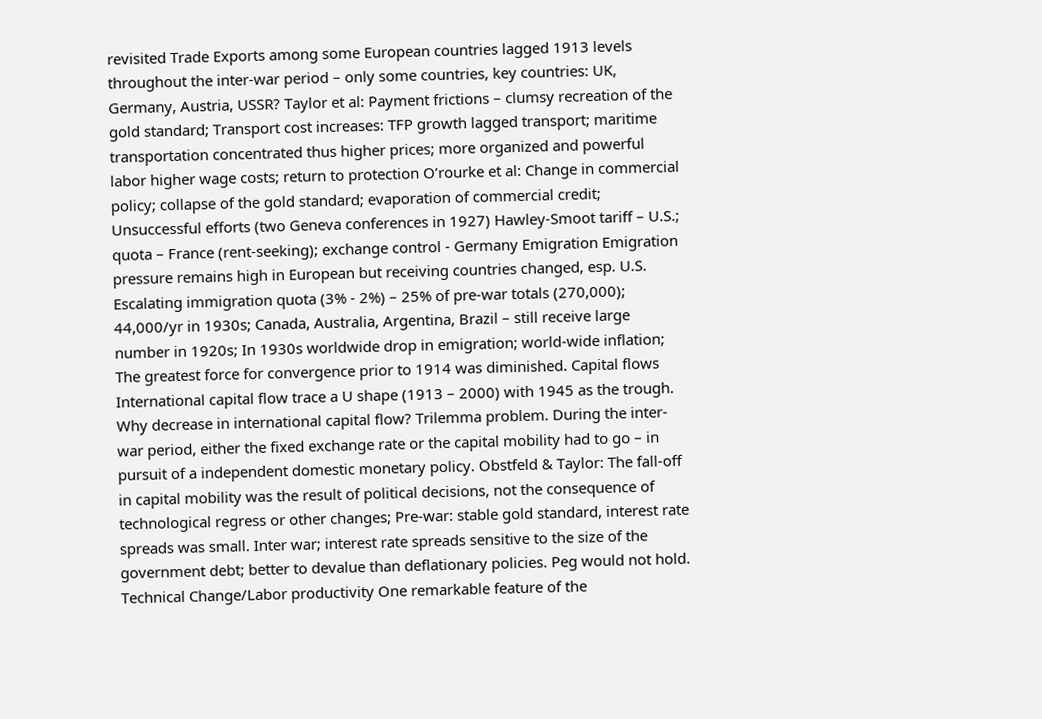revisited Trade Exports among some European countries lagged 1913 levels throughout the inter-war period – only some countries, key countries: UK, Germany, Austria, USSR? Taylor et al: Payment frictions – clumsy recreation of the gold standard; Transport cost increases: TFP growth lagged transport; maritime transportation concentrated thus higher prices; more organized and powerful labor higher wage costs; return to protection O’rourke et al: Change in commercial policy; collapse of the gold standard; evaporation of commercial credit; Unsuccessful efforts (two Geneva conferences in 1927) Hawley-Smoot tariff – U.S.; quota – France (rent-seeking); exchange control - Germany Emigration Emigration pressure remains high in European but receiving countries changed, esp. U.S. Escalating immigration quota (3% - 2%) – 25% of pre-war totals (270,000); 44,000/yr in 1930s; Canada, Australia, Argentina, Brazil – still receive large number in 1920s; In 1930s worldwide drop in emigration; world-wide inflation; The greatest force for convergence prior to 1914 was diminished. Capital flows International capital flow trace a U shape (1913 – 2000) with 1945 as the trough. Why decrease in international capital flow? Trilemma problem. During the inter-war period, either the fixed exchange rate or the capital mobility had to go – in pursuit of a independent domestic monetary policy. Obstfeld & Taylor: The fall-off in capital mobility was the result of political decisions, not the consequence of technological regress or other changes; Pre-war: stable gold standard, interest rate spreads was small. Inter war; interest rate spreads sensitive to the size of the government debt; better to devalue than deflationary policies. Peg would not hold. Technical Change/Labor productivity One remarkable feature of the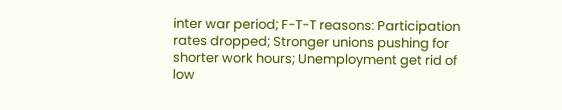inter war period; F-T-T reasons: Participation rates dropped; Stronger unions pushing for shorter work hours; Unemployment get rid of low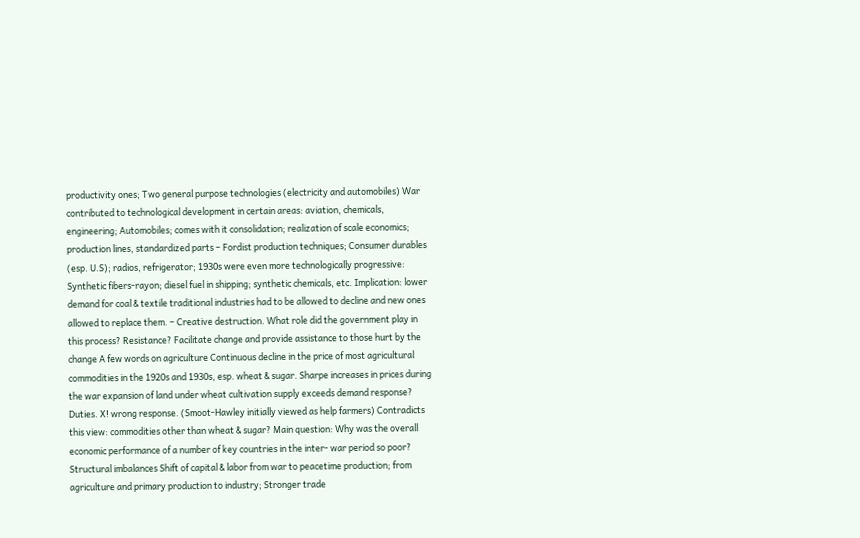productivity ones; Two general purpose technologies (electricity and automobiles) War contributed to technological development in certain areas: aviation, chemicals, engineering; Automobiles; comes with it consolidation; realization of scale economics; production lines, standardized parts – Fordist production techniques; Consumer durables (esp. U.S); radios, refrigerator; 1930s were even more technologically progressive: Synthetic fibers-rayon; diesel fuel in shipping; synthetic chemicals, etc. Implication: lower demand for coal & textile traditional industries had to be allowed to decline and new ones allowed to replace them. – Creative destruction. What role did the government play in this process? Resistance? Facilitate change and provide assistance to those hurt by the change A few words on agriculture Continuous decline in the price of most agricultural commodities in the 1920s and 1930s, esp. wheat & sugar. Sharpe increases in prices during the war expansion of land under wheat cultivation supply exceeds demand response? Duties. X! wrong response. (Smoot-Hawley initially viewed as help farmers) Contradicts this view: commodities other than wheat & sugar? Main question: Why was the overall economic performance of a number of key countries in the inter- war period so poor? Structural imbalances Shift of capital & labor from war to peacetime production; from agriculture and primary production to industry; Stronger trade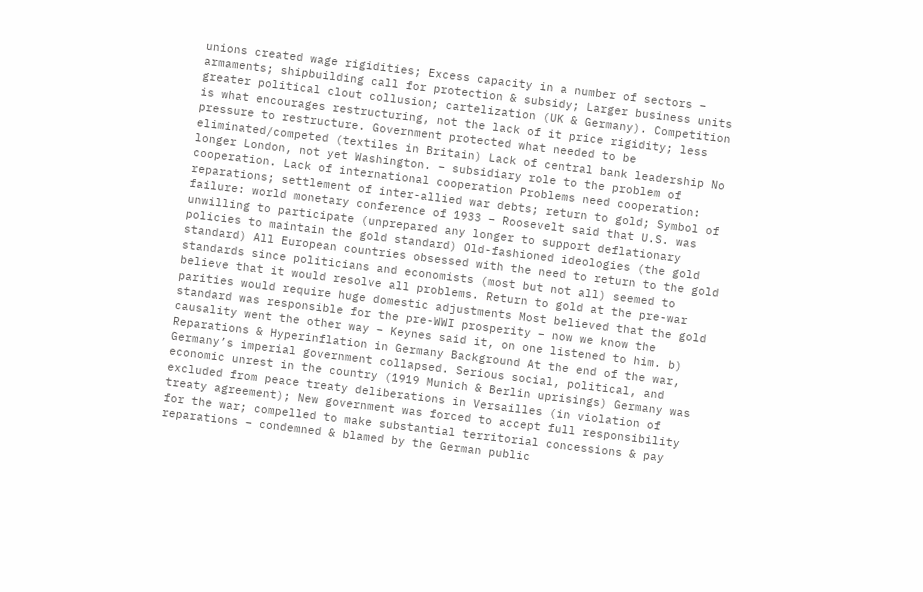unions created wage rigidities; Excess capacity in a number of sectors – armaments; shipbuilding call for protection & subsidy; Larger business units greater political clout collusion; cartelization (UK & Germany). Competition is what encourages restructuring, not the lack of it price rigidity; less pressure to restructure. Government protected what needed to be eliminated/competed (textiles in Britain) Lack of central bank leadership No longer London, not yet Washington. – subsidiary role to the problem of cooperation. Lack of international cooperation Problems need cooperation: reparations; settlement of inter-allied war debts; return to gold; Symbol of failure: world monetary conference of 1933 – Roosevelt said that U.S. was unwilling to participate (unprepared any longer to support deflationary policies to maintain the gold standard) Old-fashioned ideologies (the gold standard) All European countries obsessed with the need to return to the gold standards since politicians and economists (most but not all) seemed to believe that it would resolve all problems. Return to gold at the pre-war parities would require huge domestic adjustments Most believed that the gold standard was responsible for the pre-WWI prosperity – now we know the causality went the other way – Keynes said it, on one listened to him. b) Reparations & Hyperinflation in Germany Background At the end of the war, Germany’s imperial government collapsed. Serious social, political, and economic unrest in the country (1919 Munich & Berlin uprisings) Germany was excluded from peace treaty deliberations in Versailles (in violation of treaty agreement); New government was forced to accept full responsibility for the war; compelled to make substantial territorial concessions & pay reparations – condemned & blamed by the German public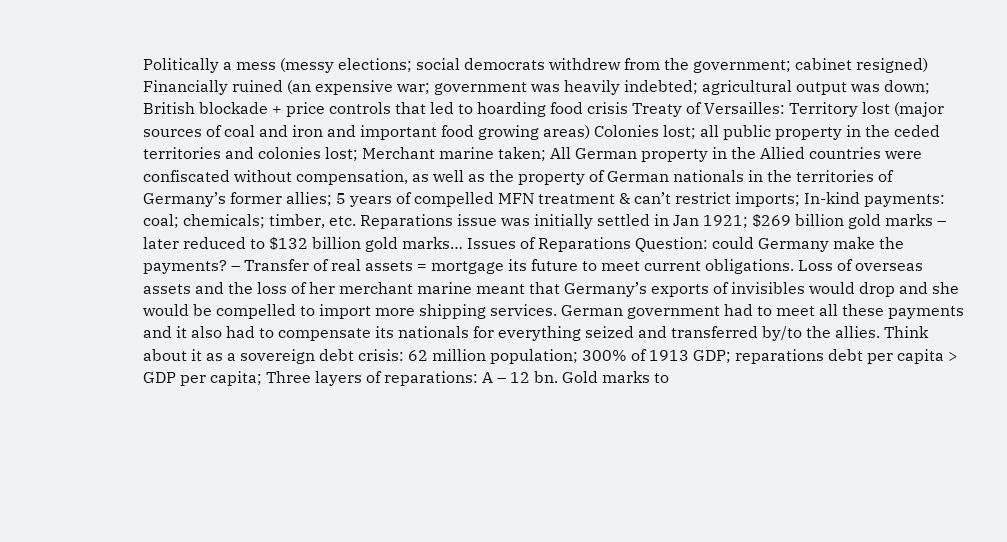Politically a mess (messy elections; social democrats withdrew from the government; cabinet resigned) Financially ruined (an expensive war; government was heavily indebted; agricultural output was down; British blockade + price controls that led to hoarding food crisis Treaty of Versailles: Territory lost (major sources of coal and iron and important food growing areas) Colonies lost; all public property in the ceded territories and colonies lost; Merchant marine taken; All German property in the Allied countries were confiscated without compensation, as well as the property of German nationals in the territories of Germany’s former allies; 5 years of compelled MFN treatment & can’t restrict imports; In-kind payments: coal; chemicals; timber, etc. Reparations issue was initially settled in Jan 1921; $269 billion gold marks – later reduced to $132 billion gold marks… Issues of Reparations Question: could Germany make the payments? – Transfer of real assets = mortgage its future to meet current obligations. Loss of overseas assets and the loss of her merchant marine meant that Germany’s exports of invisibles would drop and she would be compelled to import more shipping services. German government had to meet all these payments and it also had to compensate its nationals for everything seized and transferred by/to the allies. Think about it as a sovereign debt crisis: 62 million population; 300% of 1913 GDP; reparations debt per capita > GDP per capita; Three layers of reparations: A – 12 bn. Gold marks to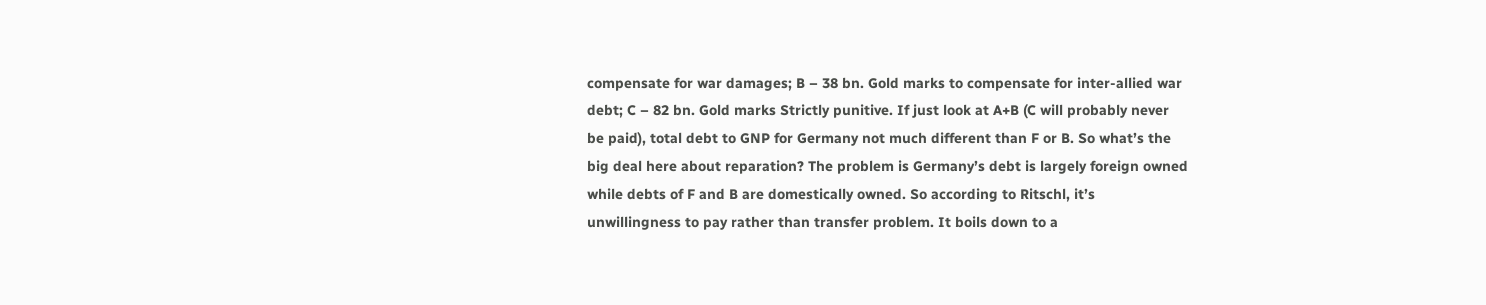compensate for war damages; B – 38 bn. Gold marks to compensate for inter-allied war debt; C – 82 bn. Gold marks Strictly punitive. If just look at A+B (C will probably never be paid), total debt to GNP for Germany not much different than F or B. So what’s the big deal here about reparation? The problem is Germany’s debt is largely foreign owned while debts of F and B are domestically owned. So according to Ritschl, it’s unwillingness to pay rather than transfer problem. It boils down to a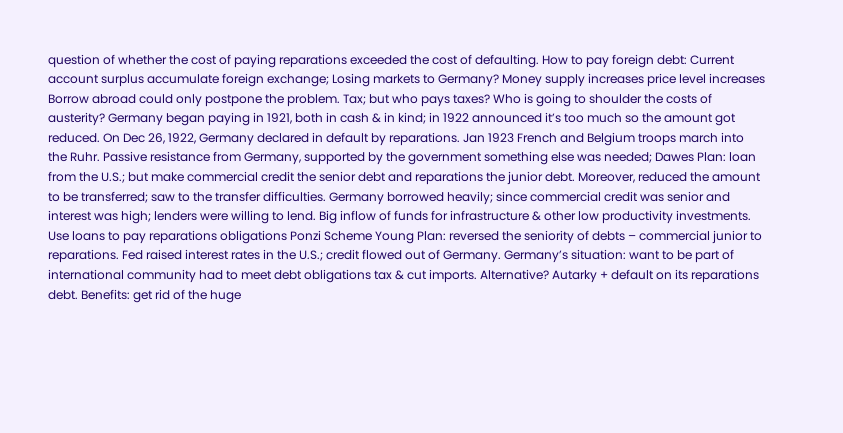question of whether the cost of paying reparations exceeded the cost of defaulting. How to pay foreign debt: Current account surplus accumulate foreign exchange; Losing markets to Germany? Money supply increases price level increases Borrow abroad could only postpone the problem. Tax; but who pays taxes? Who is going to shoulder the costs of austerity? Germany began paying in 1921, both in cash & in kind; in 1922 announced it’s too much so the amount got reduced. On Dec 26, 1922, Germany declared in default by reparations. Jan 1923 French and Belgium troops march into the Ruhr. Passive resistance from Germany, supported by the government something else was needed; Dawes Plan: loan from the U.S.; but make commercial credit the senior debt and reparations the junior debt. Moreover, reduced the amount to be transferred; saw to the transfer difficulties. Germany borrowed heavily; since commercial credit was senior and interest was high; lenders were willing to lend. Big inflow of funds for infrastructure & other low productivity investments. Use loans to pay reparations obligations Ponzi Scheme Young Plan: reversed the seniority of debts – commercial junior to reparations. Fed raised interest rates in the U.S.; credit flowed out of Germany. Germany’s situation: want to be part of international community had to meet debt obligations tax & cut imports. Alternative? Autarky + default on its reparations debt. Benefits: get rid of the huge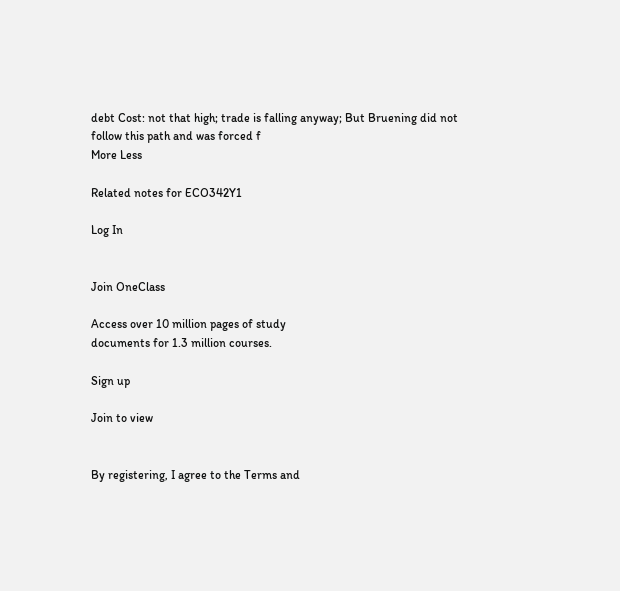debt Cost: not that high; trade is falling anyway; But Bruening did not follow this path and was forced f
More Less

Related notes for ECO342Y1

Log In


Join OneClass

Access over 10 million pages of study
documents for 1.3 million courses.

Sign up

Join to view


By registering, I agree to the Terms and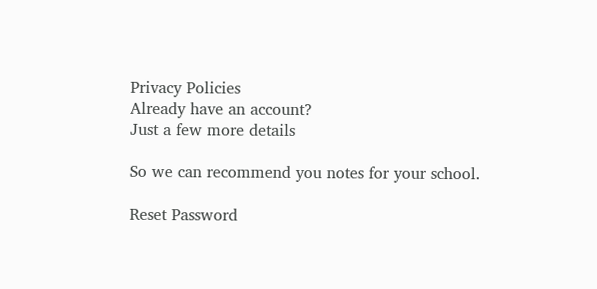Privacy Policies
Already have an account?
Just a few more details

So we can recommend you notes for your school.

Reset Password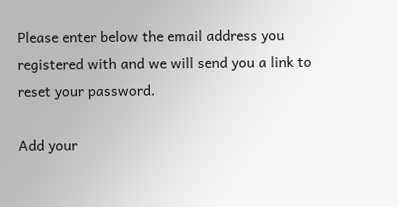Please enter below the email address you registered with and we will send you a link to reset your password.

Add your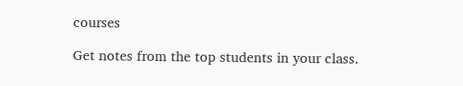courses

Get notes from the top students in your class.